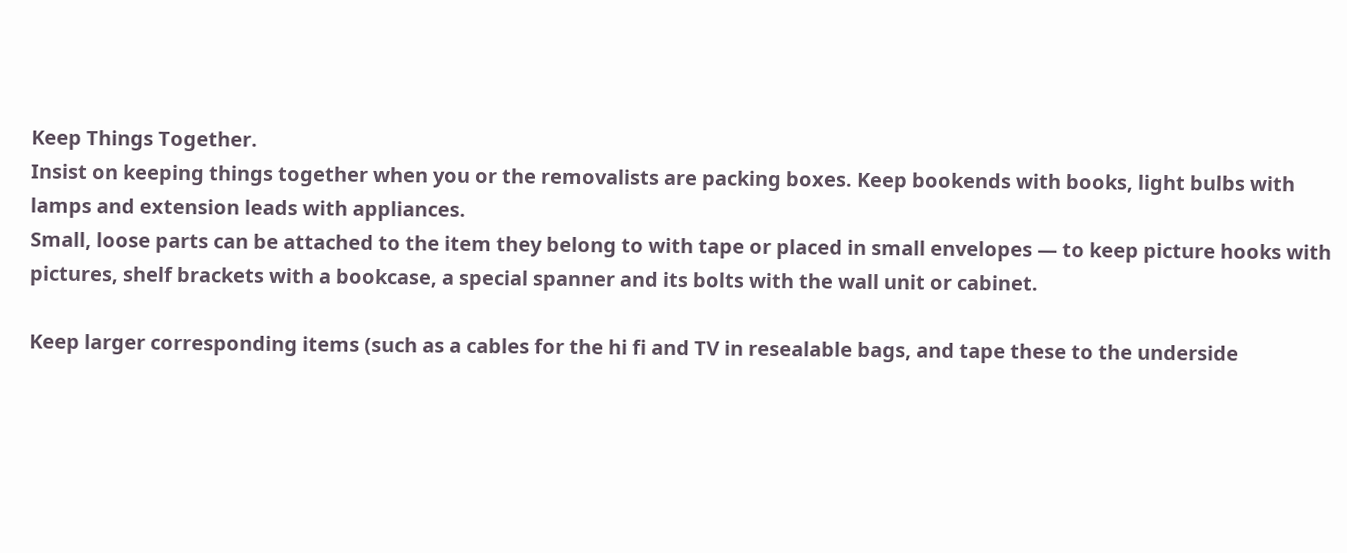Keep Things Together.
Insist on keeping things together when you or the removalists are packing boxes. Keep bookends with books, light bulbs with lamps and extension leads with appliances.
Small, loose parts can be attached to the item they belong to with tape or placed in small envelopes — to keep picture hooks with pictures, shelf brackets with a bookcase, a special spanner and its bolts with the wall unit or cabinet.

Keep larger corresponding items (such as a cables for the hi fi and TV in resealable bags, and tape these to the underside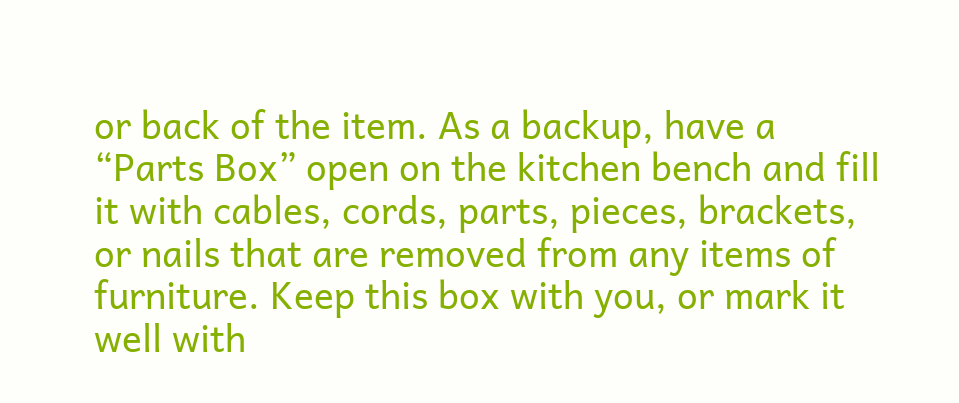or back of the item. As a backup, have a “Parts Box” open on the kitchen bench and fill it with cables, cords, parts, pieces, brackets, or nails that are removed from any items of furniture. Keep this box with you, or mark it well with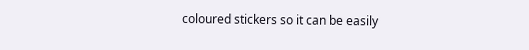coloured stickers so it can be easily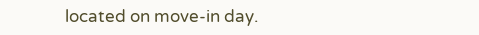located on move-in day.